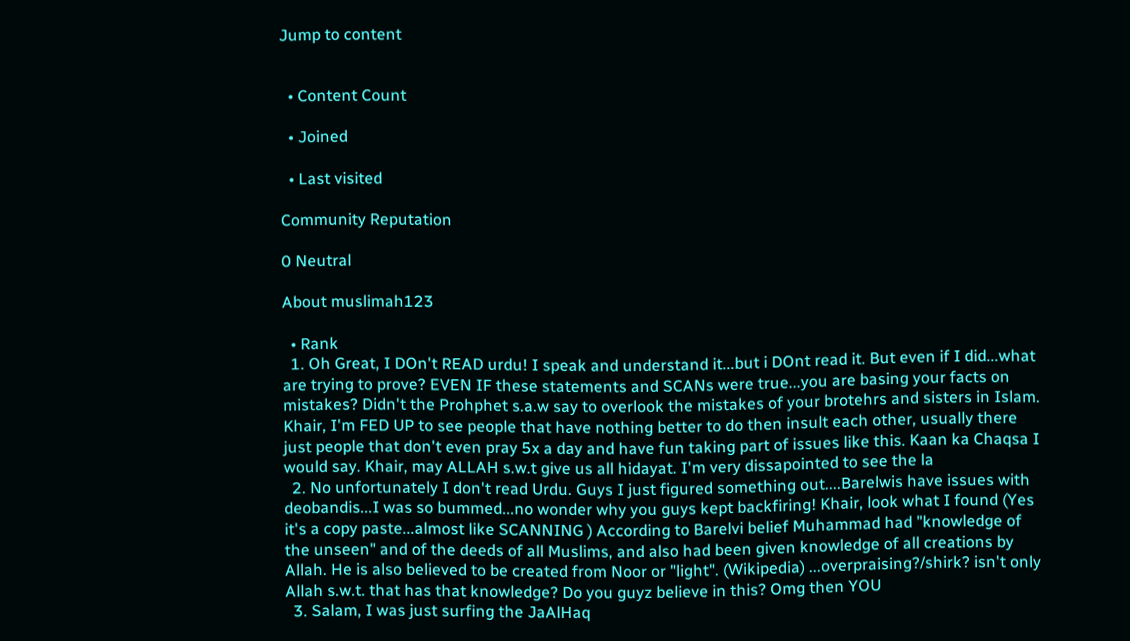Jump to content


  • Content Count

  • Joined

  • Last visited

Community Reputation

0 Neutral

About muslimah123

  • Rank
  1. Oh Great, I DOn't READ urdu! I speak and understand it...but i DOnt read it. But even if I did...what are trying to prove? EVEN IF these statements and SCANs were true...you are basing your facts on mistakes? Didn't the Prohphet s.a.w say to overlook the mistakes of your brotehrs and sisters in Islam. Khair, I'm FED UP to see people that have nothing better to do then insult each other, usually there just people that don't even pray 5x a day and have fun taking part of issues like this. Kaan ka Chaqsa I would say. Khair, may ALLAH s.w.t give us all hidayat. I'm very dissapointed to see the la
  2. No unfortunately I don't read Urdu. Guys I just figured something out....Barelwis have issues with deobandis...I was so bummed...no wonder why you guys kept backfiring! Khair, look what I found (Yes it's a copy paste...almost like SCANNING ) According to Barelvi belief Muhammad had "knowledge of the unseen" and of the deeds of all Muslims, and also had been given knowledge of all creations by Allah. He is also believed to be created from Noor or "light". (Wikipedia) ...overpraising?/shirk? isn't only Allah s.w.t. that has that knowledge? Do you guyz believe in this? Omg then YOU
  3. Salam, I was just surfing the JaAlHaq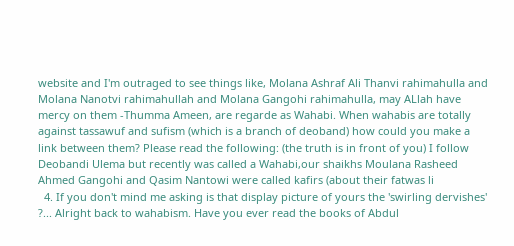website and I'm outraged to see things like, Molana Ashraf Ali Thanvi rahimahulla and Molana Nanotvi rahimahullah and Molana Gangohi rahimahulla, may ALlah have mercy on them -Thumma Ameen, are regarde as Wahabi. When wahabis are totally against tassawuf and sufism (which is a branch of deoband) how could you make a link between them? Please read the following: (the truth is in front of you) I follow Deobandi Ulema but recently was called a Wahabi,our shaikhs Moulana Rasheed Ahmed Gangohi and Qasim Nantowi were called kafirs (about their fatwas li
  4. If you don't mind me asking is that display picture of yours the 'swirling dervishes' ?... Alright back to wahabism. Have you ever read the books of Abdul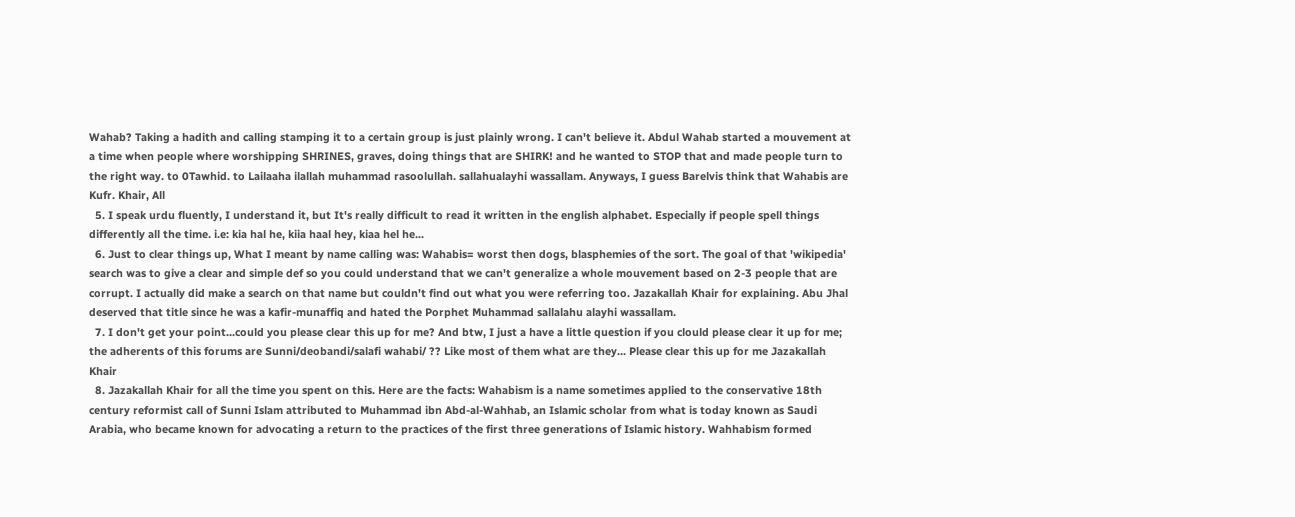Wahab? Taking a hadith and calling stamping it to a certain group is just plainly wrong. I can't believe it. Abdul Wahab started a mouvement at a time when people where worshipping SHRINES, graves, doing things that are SHIRK! and he wanted to STOP that and made people turn to the right way. to 0Tawhid. to Lailaaha ilallah muhammad rasoolullah. sallahualayhi wassallam. Anyways, I guess Barelvis think that Wahabis are Kufr. Khair, All
  5. I speak urdu fluently, I understand it, but It's really difficult to read it written in the english alphabet. Especially if people spell things differently all the time. i.e: kia hal he, kiia haal hey, kiaa hel he...
  6. Just to clear things up, What I meant by name calling was: Wahabis= worst then dogs, blasphemies of the sort. The goal of that 'wikipedia' search was to give a clear and simple def so you could understand that we can't generalize a whole mouvement based on 2-3 people that are corrupt. I actually did make a search on that name but couldn't find out what you were referring too. Jazakallah Khair for explaining. Abu Jhal deserved that title since he was a kafir-munaffiq and hated the Porphet Muhammad sallalahu alayhi wassallam.
  7. I don't get your point...could you please clear this up for me? And btw, I just a have a little question if you clould please clear it up for me; the adherents of this forums are Sunni/deobandi/salafi wahabi/ ?? Like most of them what are they... Please clear this up for me Jazakallah Khair
  8. Jazakallah Khair for all the time you spent on this. Here are the facts: Wahabism is a name sometimes applied to the conservative 18th century reformist call of Sunni Islam attributed to Muhammad ibn Abd-al-Wahhab, an Islamic scholar from what is today known as Saudi Arabia, who became known for advocating a return to the practices of the first three generations of Islamic history. Wahhabism formed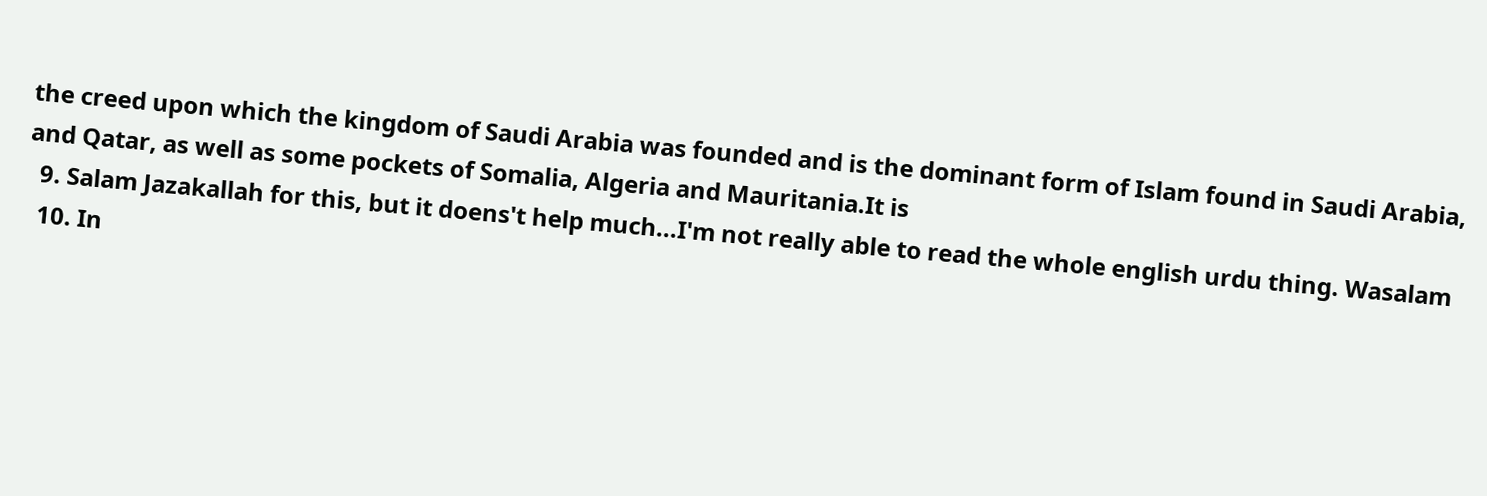the creed upon which the kingdom of Saudi Arabia was founded and is the dominant form of Islam found in Saudi Arabia, and Qatar, as well as some pockets of Somalia, Algeria and Mauritania.It is
  9. Salam Jazakallah for this, but it doens't help much...I'm not really able to read the whole english urdu thing. Wasalam
  10. In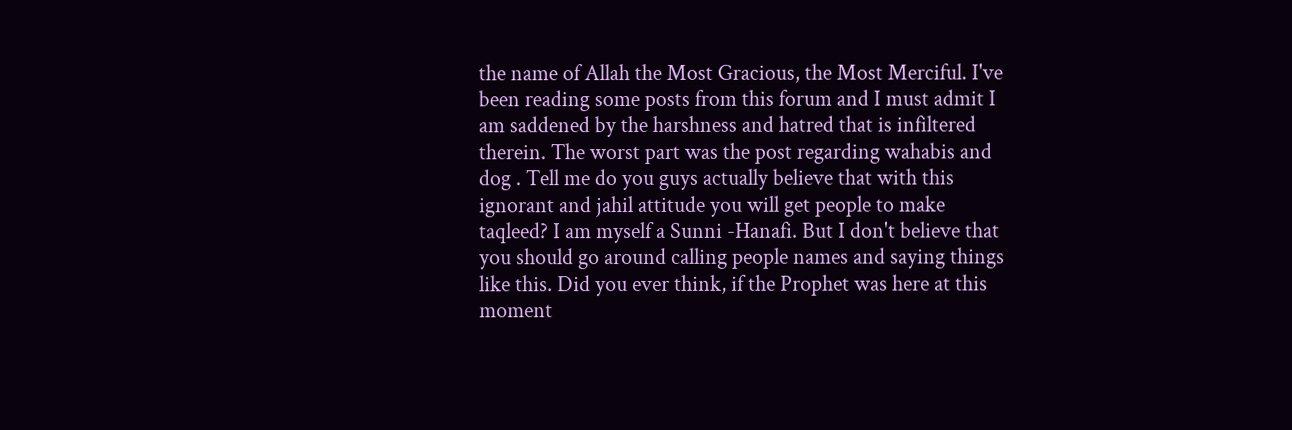the name of Allah the Most Gracious, the Most Merciful. I've been reading some posts from this forum and I must admit I am saddened by the harshness and hatred that is infiltered therein. The worst part was the post regarding wahabis and dog . Tell me do you guys actually believe that with this ignorant and jahil attitude you will get people to make taqleed? I am myself a Sunni -Hanafi. But I don't believe that you should go around calling people names and saying things like this. Did you ever think, if the Prophet was here at this moment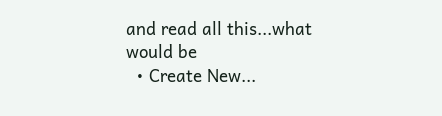and read all this...what would be
  • Create New...